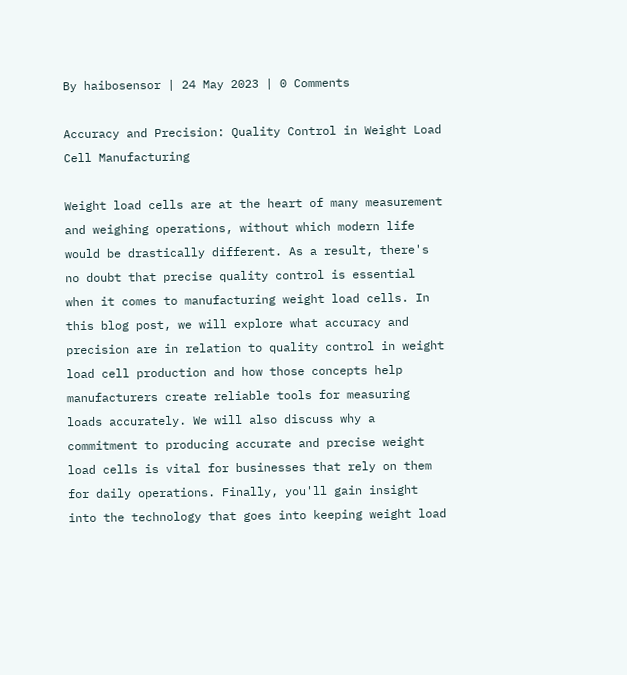By haibosensor | 24 May 2023 | 0 Comments

Accuracy and Precision: Quality Control in Weight Load Cell Manufacturing

Weight load cells are at the heart of many measurement and weighing operations, without which modern life would be drastically different. As a result, there's no doubt that precise quality control is essential when it comes to manufacturing weight load cells. In this blog post, we will explore what accuracy and precision are in relation to quality control in weight load cell production and how those concepts help manufacturers create reliable tools for measuring loads accurately. We will also discuss why a commitment to producing accurate and precise weight load cells is vital for businesses that rely on them for daily operations. Finally, you'll gain insight into the technology that goes into keeping weight load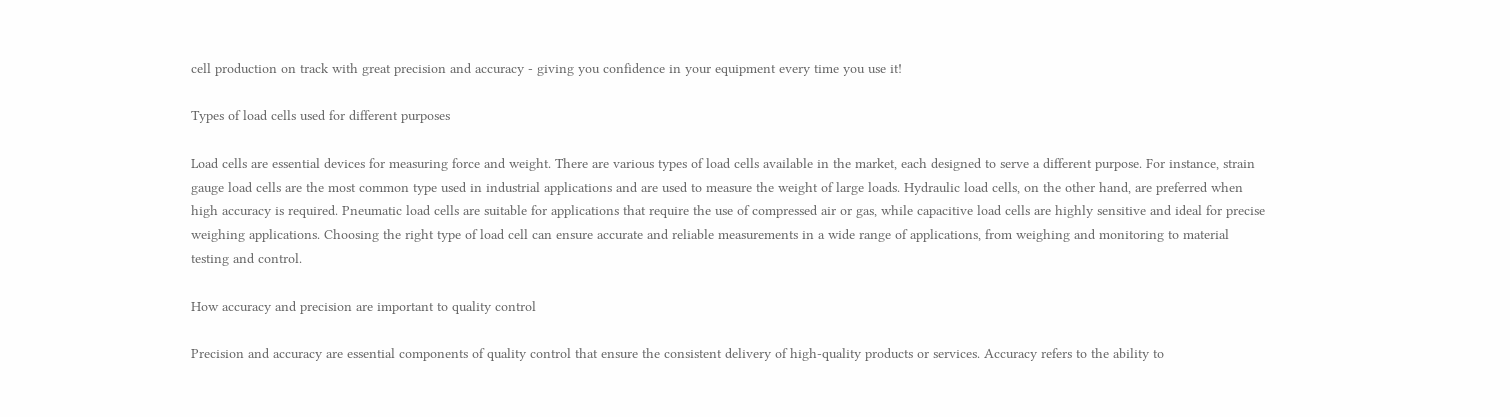cell production on track with great precision and accuracy - giving you confidence in your equipment every time you use it!

Types of load cells used for different purposes

Load cells are essential devices for measuring force and weight. There are various types of load cells available in the market, each designed to serve a different purpose. For instance, strain gauge load cells are the most common type used in industrial applications and are used to measure the weight of large loads. Hydraulic load cells, on the other hand, are preferred when high accuracy is required. Pneumatic load cells are suitable for applications that require the use of compressed air or gas, while capacitive load cells are highly sensitive and ideal for precise weighing applications. Choosing the right type of load cell can ensure accurate and reliable measurements in a wide range of applications, from weighing and monitoring to material testing and control.

How accuracy and precision are important to quality control

Precision and accuracy are essential components of quality control that ensure the consistent delivery of high-quality products or services. Accuracy refers to the ability to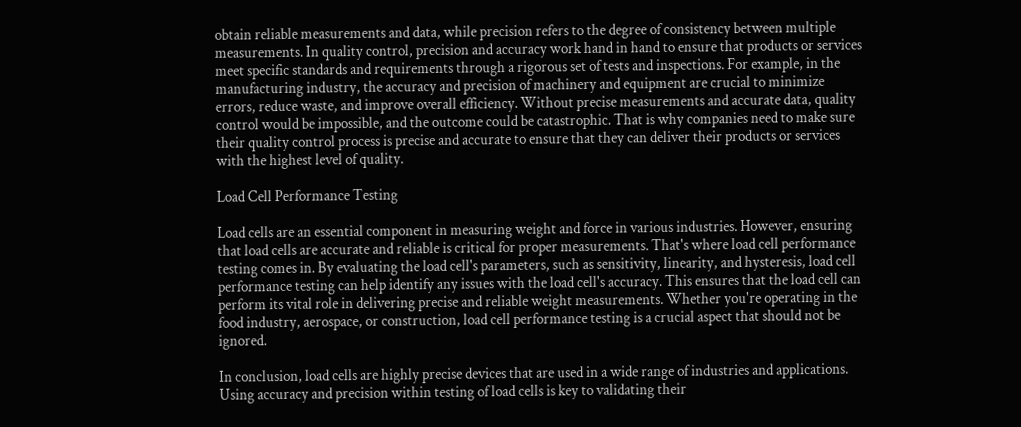obtain reliable measurements and data, while precision refers to the degree of consistency between multiple measurements. In quality control, precision and accuracy work hand in hand to ensure that products or services meet specific standards and requirements through a rigorous set of tests and inspections. For example, in the manufacturing industry, the accuracy and precision of machinery and equipment are crucial to minimize errors, reduce waste, and improve overall efficiency. Without precise measurements and accurate data, quality control would be impossible, and the outcome could be catastrophic. That is why companies need to make sure their quality control process is precise and accurate to ensure that they can deliver their products or services with the highest level of quality.

Load Cell Performance Testing

Load cells are an essential component in measuring weight and force in various industries. However, ensuring that load cells are accurate and reliable is critical for proper measurements. That's where load cell performance testing comes in. By evaluating the load cell's parameters, such as sensitivity, linearity, and hysteresis, load cell performance testing can help identify any issues with the load cell's accuracy. This ensures that the load cell can perform its vital role in delivering precise and reliable weight measurements. Whether you're operating in the food industry, aerospace, or construction, load cell performance testing is a crucial aspect that should not be ignored.

In conclusion, load cells are highly precise devices that are used in a wide range of industries and applications. Using accuracy and precision within testing of load cells is key to validating their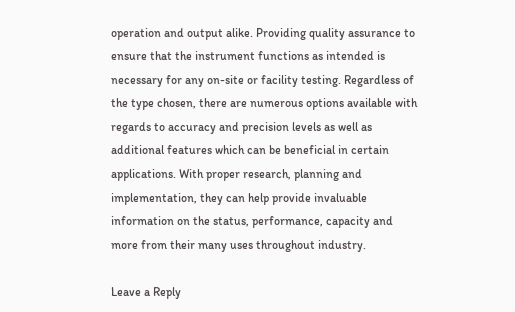operation and output alike. Providing quality assurance to ensure that the instrument functions as intended is necessary for any on-site or facility testing. Regardless of the type chosen, there are numerous options available with regards to accuracy and precision levels as well as additional features which can be beneficial in certain applications. With proper research, planning and implementation, they can help provide invaluable information on the status, performance, capacity and more from their many uses throughout industry.

Leave a Reply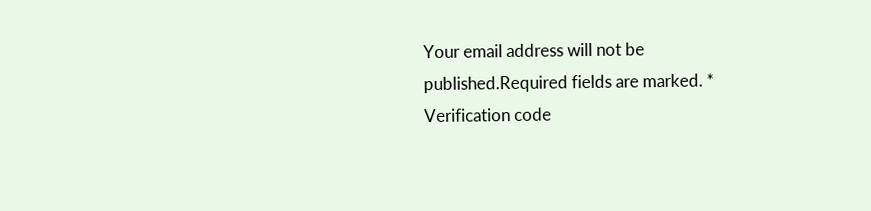Your email address will not be published.Required fields are marked. *
Verification code